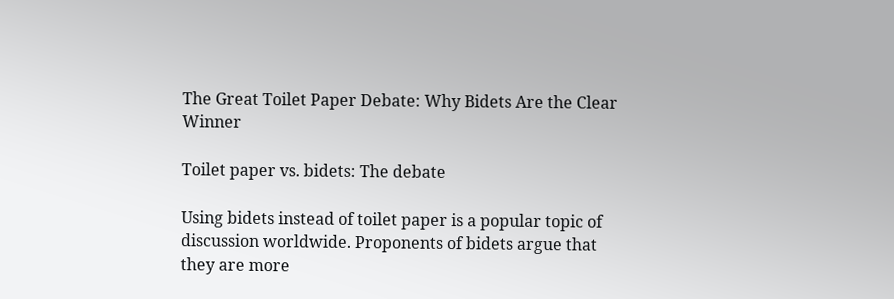The Great Toilet Paper Debate: Why Bidets Are the Clear Winner

Toilet paper vs. bidets: The debate

Using bidets instead of toilet paper is a popular topic of discussion worldwide. Proponents of bidets argue that they are more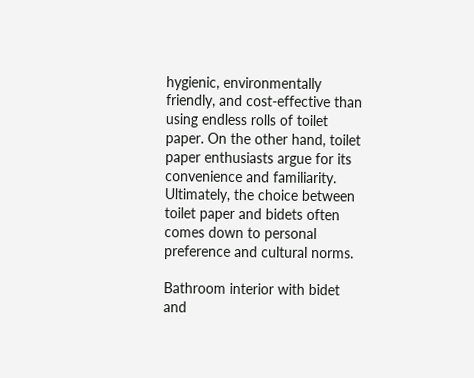hygienic, environmentally friendly, and cost-effective than using endless rolls of toilet paper. On the other hand, toilet paper enthusiasts argue for its convenience and familiarity. Ultimately, the choice between toilet paper and bidets often comes down to personal preference and cultural norms.

Bathroom interior with bidet and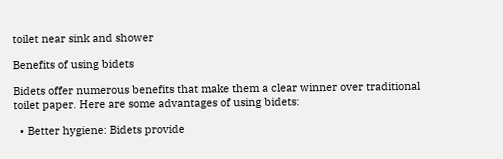toilet near sink and shower

Benefits of using bidets

Bidets offer numerous benefits that make them a clear winner over traditional toilet paper. Here are some advantages of using bidets:

  • Better hygiene: Bidets provide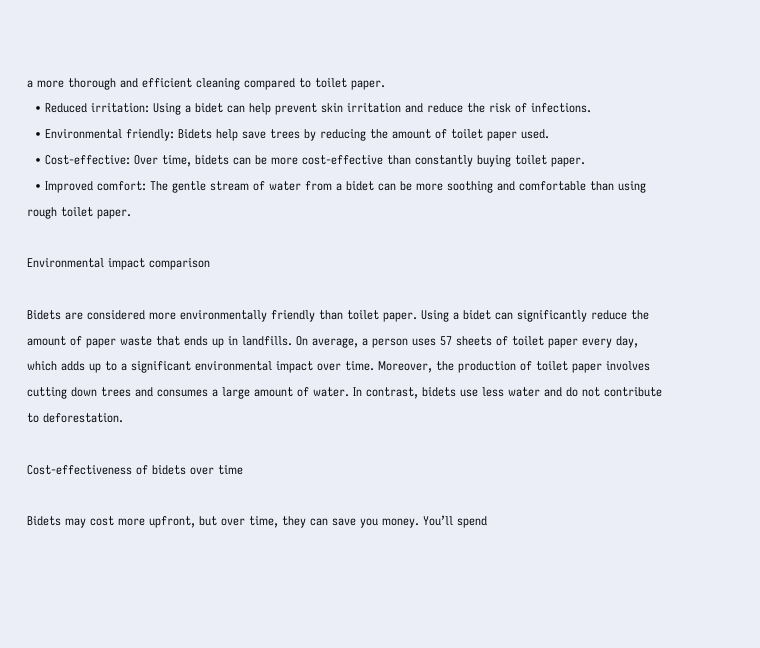a more thorough and efficient cleaning compared to toilet paper.
  • Reduced irritation: Using a bidet can help prevent skin irritation and reduce the risk of infections.
  • Environmental friendly: Bidets help save trees by reducing the amount of toilet paper used.
  • Cost-effective: Over time, bidets can be more cost-effective than constantly buying toilet paper.
  • Improved comfort: The gentle stream of water from a bidet can be more soothing and comfortable than using rough toilet paper.

Environmental impact comparison

Bidets are considered more environmentally friendly than toilet paper. Using a bidet can significantly reduce the amount of paper waste that ends up in landfills. On average, a person uses 57 sheets of toilet paper every day, which adds up to a significant environmental impact over time. Moreover, the production of toilet paper involves cutting down trees and consumes a large amount of water. In contrast, bidets use less water and do not contribute to deforestation.

Cost-effectiveness of bidets over time

Bidets may cost more upfront, but over time, they can save you money. You’ll spend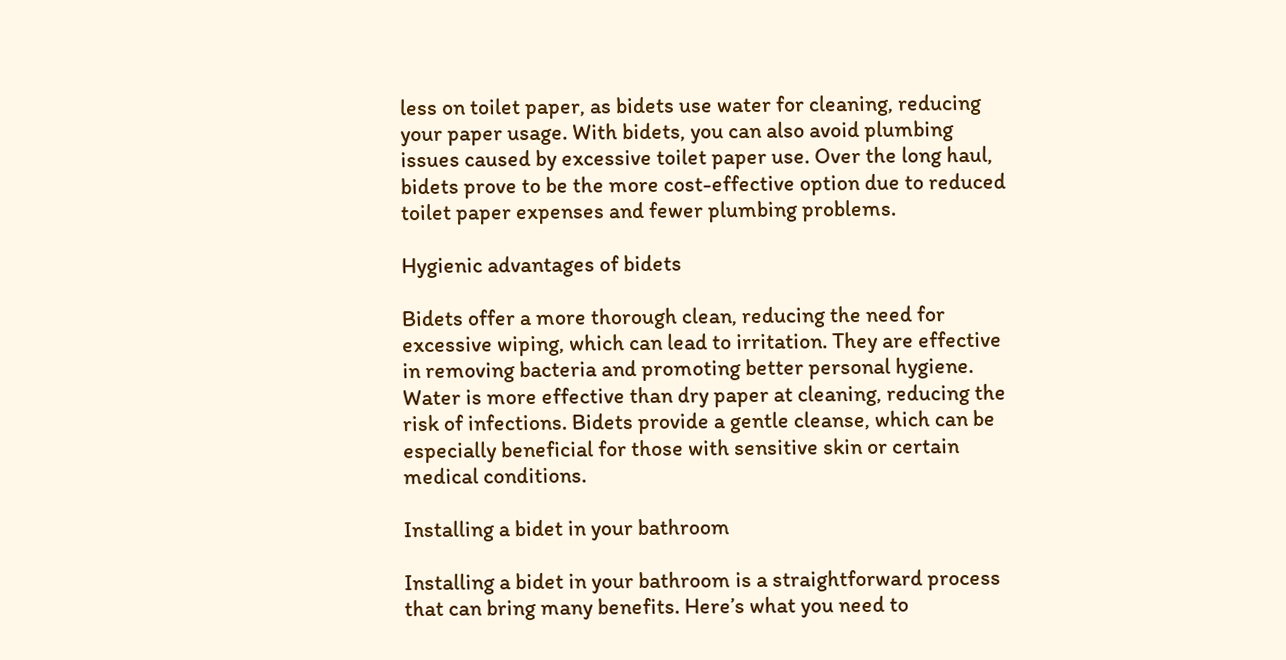less on toilet paper, as bidets use water for cleaning, reducing your paper usage. With bidets, you can also avoid plumbing issues caused by excessive toilet paper use. Over the long haul, bidets prove to be the more cost-effective option due to reduced toilet paper expenses and fewer plumbing problems.

Hygienic advantages of bidets

Bidets offer a more thorough clean, reducing the need for excessive wiping, which can lead to irritation. They are effective in removing bacteria and promoting better personal hygiene. Water is more effective than dry paper at cleaning, reducing the risk of infections. Bidets provide a gentle cleanse, which can be especially beneficial for those with sensitive skin or certain medical conditions.

Installing a bidet in your bathroom

Installing a bidet in your bathroom is a straightforward process that can bring many benefits. Here’s what you need to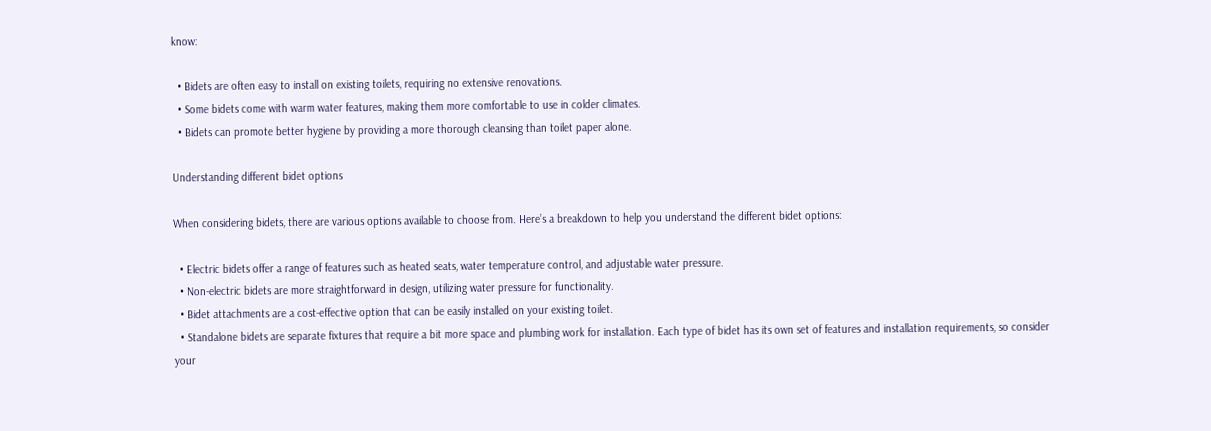know:

  • Bidets are often easy to install on existing toilets, requiring no extensive renovations.
  • Some bidets come with warm water features, making them more comfortable to use in colder climates.
  • Bidets can promote better hygiene by providing a more thorough cleansing than toilet paper alone.

Understanding different bidet options

When considering bidets, there are various options available to choose from. Here’s a breakdown to help you understand the different bidet options:

  • Electric bidets offer a range of features such as heated seats, water temperature control, and adjustable water pressure.
  • Non-electric bidets are more straightforward in design, utilizing water pressure for functionality.
  • Bidet attachments are a cost-effective option that can be easily installed on your existing toilet.
  • Standalone bidets are separate fixtures that require a bit more space and plumbing work for installation. Each type of bidet has its own set of features and installation requirements, so consider your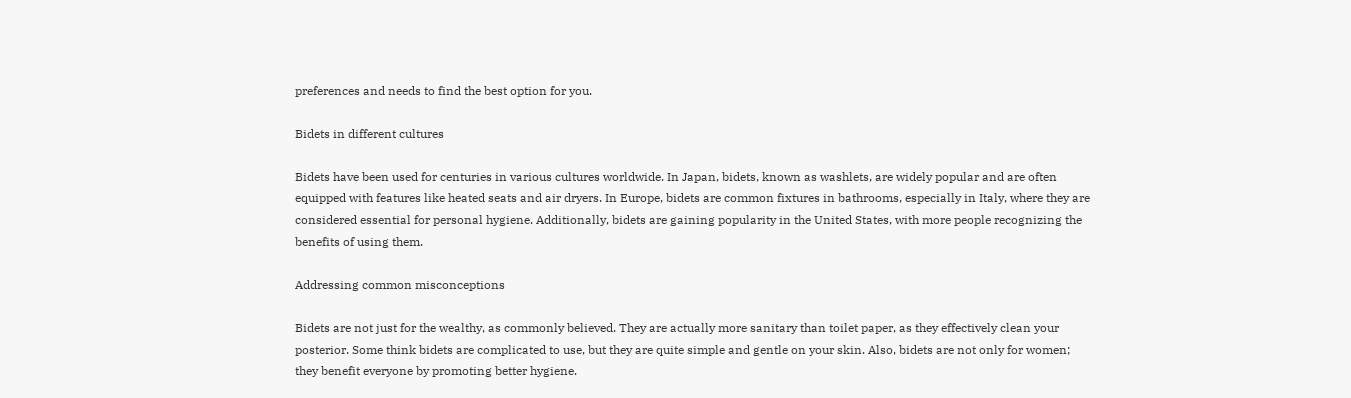preferences and needs to find the best option for you.

Bidets in different cultures

Bidets have been used for centuries in various cultures worldwide. In Japan, bidets, known as washlets, are widely popular and are often equipped with features like heated seats and air dryers. In Europe, bidets are common fixtures in bathrooms, especially in Italy, where they are considered essential for personal hygiene. Additionally, bidets are gaining popularity in the United States, with more people recognizing the benefits of using them.

Addressing common misconceptions

Bidets are not just for the wealthy, as commonly believed. They are actually more sanitary than toilet paper, as they effectively clean your posterior. Some think bidets are complicated to use, but they are quite simple and gentle on your skin. Also, bidets are not only for women; they benefit everyone by promoting better hygiene.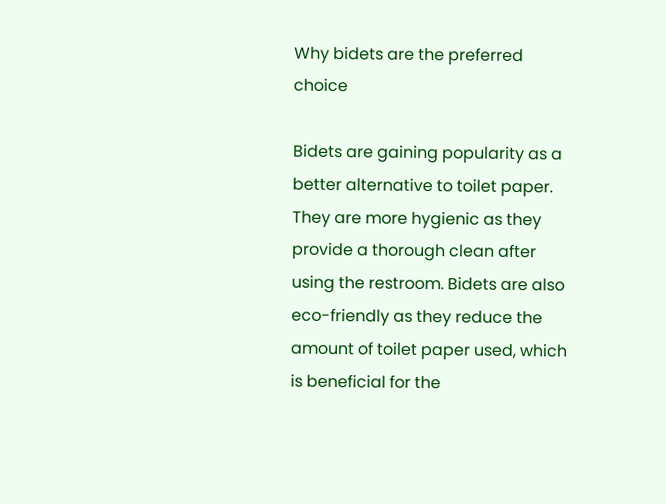Why bidets are the preferred choice

Bidets are gaining popularity as a better alternative to toilet paper. They are more hygienic as they provide a thorough clean after using the restroom. Bidets are also eco-friendly as they reduce the amount of toilet paper used, which is beneficial for the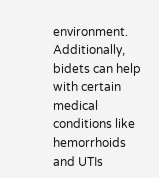environment. Additionally, bidets can help with certain medical conditions like hemorrhoids and UTIs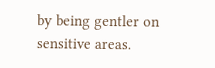by being gentler on sensitive areas.